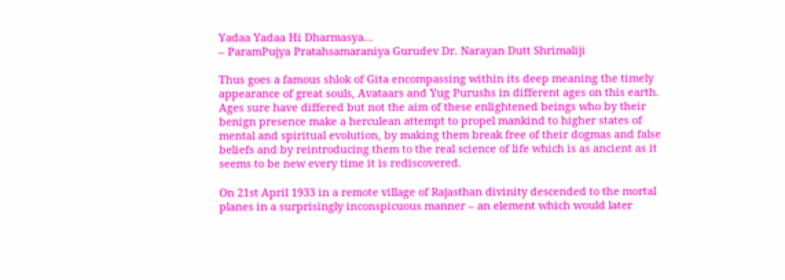Yadaa Yadaa Hi Dharmasya…
– ParamPujya Pratahsamaraniya Gurudev Dr. Narayan Dutt Shrimaliji

Thus goes a famous shlok of Gita encompassing within its deep meaning the timely appearance of great souls, Avataars and Yug Purushs in different ages on this earth. Ages sure have differed but not the aim of these enlightened beings who by their benign presence make a herculean attempt to propel mankind to higher states of mental and spiritual evolution, by making them break free of their dogmas and false beliefs and by reintroducing them to the real science of life which is as ancient as it seems to be new every time it is rediscovered.

On 21st April 1933 in a remote village of Rajasthan divinity descended to the mortal planes in a surprisingly inconspicuous manner – an element which would later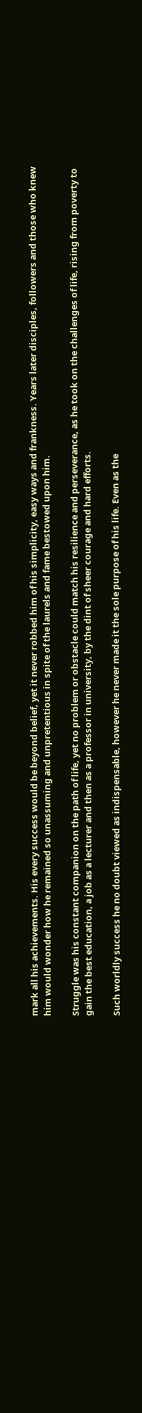mark all his achievements. His every success would be beyond belief, yet it never robbed him of his simplicity, easy ways and frankness. Years later disciples, followers and those who knew him would wonder how he remained so unassuming and unpretentious in spite of the laurels and fame bestowed upon him.

Struggle was his constant companion on the path of life, yet no problem or obstacle could match his resilience and perseverance, as he took on the challenges of life, rising from poverty to gain the best education, a job as a lecturer and then as a professor in university, by the dint of sheer courage and hard efforts.

Such worldly success he no doubt viewed as indispensable, however he never made it the sole purpose of his life. Even as the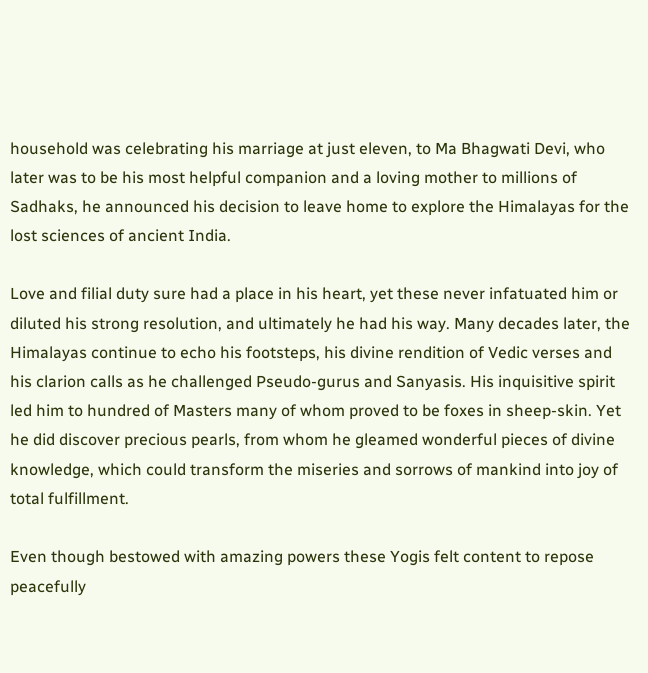household was celebrating his marriage at just eleven, to Ma Bhagwati Devi, who later was to be his most helpful companion and a loving mother to millions of Sadhaks, he announced his decision to leave home to explore the Himalayas for the lost sciences of ancient India.

Love and filial duty sure had a place in his heart, yet these never infatuated him or diluted his strong resolution, and ultimately he had his way. Many decades later, the Himalayas continue to echo his footsteps, his divine rendition of Vedic verses and his clarion calls as he challenged Pseudo-gurus and Sanyasis. His inquisitive spirit led him to hundred of Masters many of whom proved to be foxes in sheep-skin. Yet he did discover precious pearls, from whom he gleamed wonderful pieces of divine knowledge, which could transform the miseries and sorrows of mankind into joy of total fulfillment.

Even though bestowed with amazing powers these Yogis felt content to repose peacefully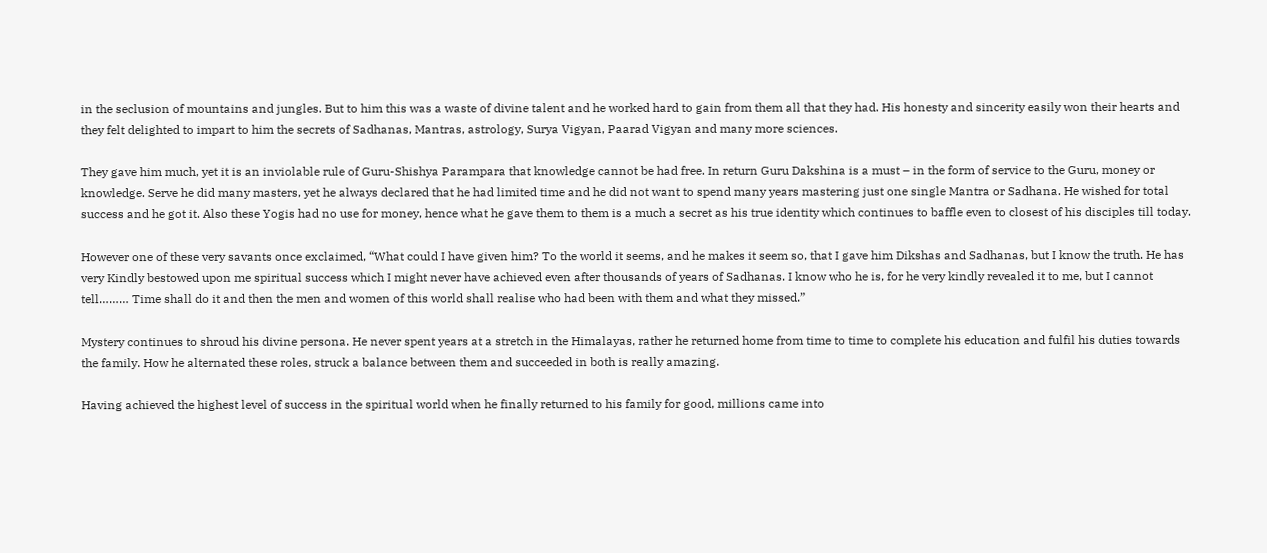in the seclusion of mountains and jungles. But to him this was a waste of divine talent and he worked hard to gain from them all that they had. His honesty and sincerity easily won their hearts and they felt delighted to impart to him the secrets of Sadhanas, Mantras, astrology, Surya Vigyan, Paarad Vigyan and many more sciences.

They gave him much, yet it is an inviolable rule of Guru-Shishya Parampara that knowledge cannot be had free. In return Guru Dakshina is a must – in the form of service to the Guru, money or knowledge. Serve he did many masters, yet he always declared that he had limited time and he did not want to spend many years mastering just one single Mantra or Sadhana. He wished for total success and he got it. Also these Yogis had no use for money, hence what he gave them to them is a much a secret as his true identity which continues to baffle even to closest of his disciples till today.

However one of these very savants once exclaimed, “What could I have given him? To the world it seems, and he makes it seem so, that I gave him Dikshas and Sadhanas, but I know the truth. He has very Kindly bestowed upon me spiritual success which I might never have achieved even after thousands of years of Sadhanas. I know who he is, for he very kindly revealed it to me, but I cannot tell……… Time shall do it and then the men and women of this world shall realise who had been with them and what they missed.”

Mystery continues to shroud his divine persona. He never spent years at a stretch in the Himalayas, rather he returned home from time to time to complete his education and fulfil his duties towards the family. How he alternated these roles, struck a balance between them and succeeded in both is really amazing.

Having achieved the highest level of success in the spiritual world when he finally returned to his family for good, millions came into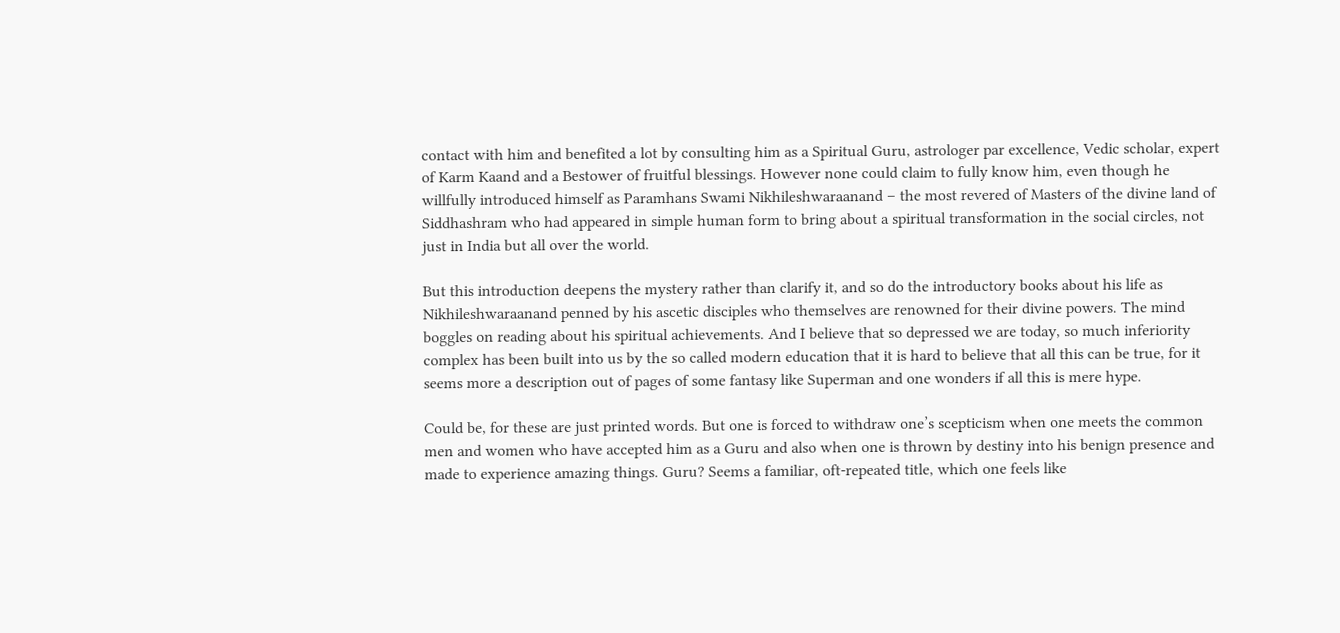contact with him and benefited a lot by consulting him as a Spiritual Guru, astrologer par excellence, Vedic scholar, expert of Karm Kaand and a Bestower of fruitful blessings. However none could claim to fully know him, even though he willfully introduced himself as Paramhans Swami Nikhileshwaraanand – the most revered of Masters of the divine land of Siddhashram who had appeared in simple human form to bring about a spiritual transformation in the social circles, not just in India but all over the world.

But this introduction deepens the mystery rather than clarify it, and so do the introductory books about his life as Nikhileshwaraanand penned by his ascetic disciples who themselves are renowned for their divine powers. The mind boggles on reading about his spiritual achievements. And I believe that so depressed we are today, so much inferiority complex has been built into us by the so called modern education that it is hard to believe that all this can be true, for it seems more a description out of pages of some fantasy like Superman and one wonders if all this is mere hype.

Could be, for these are just printed words. But one is forced to withdraw one’s scepticism when one meets the common men and women who have accepted him as a Guru and also when one is thrown by destiny into his benign presence and made to experience amazing things. Guru? Seems a familiar, oft-repeated title, which one feels like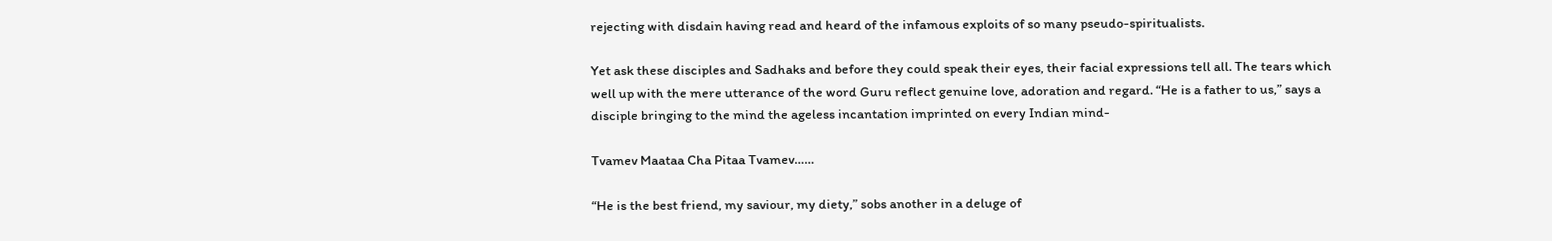rejecting with disdain having read and heard of the infamous exploits of so many pseudo-spiritualists.

Yet ask these disciples and Sadhaks and before they could speak their eyes, their facial expressions tell all. The tears which well up with the mere utterance of the word Guru reflect genuine love, adoration and regard. “He is a father to us,” says a disciple bringing to the mind the ageless incantation imprinted on every Indian mind-

Tvamev Maataa Cha Pitaa Tvamev……

“He is the best friend, my saviour, my diety,” sobs another in a deluge of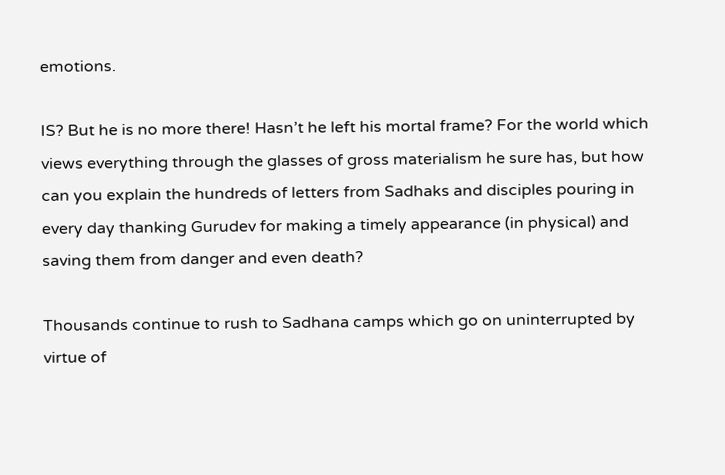emotions.

IS? But he is no more there! Hasn’t he left his mortal frame? For the world which views everything through the glasses of gross materialism he sure has, but how can you explain the hundreds of letters from Sadhaks and disciples pouring in every day thanking Gurudev for making a timely appearance (in physical) and saving them from danger and even death?

Thousands continue to rush to Sadhana camps which go on uninterrupted by virtue of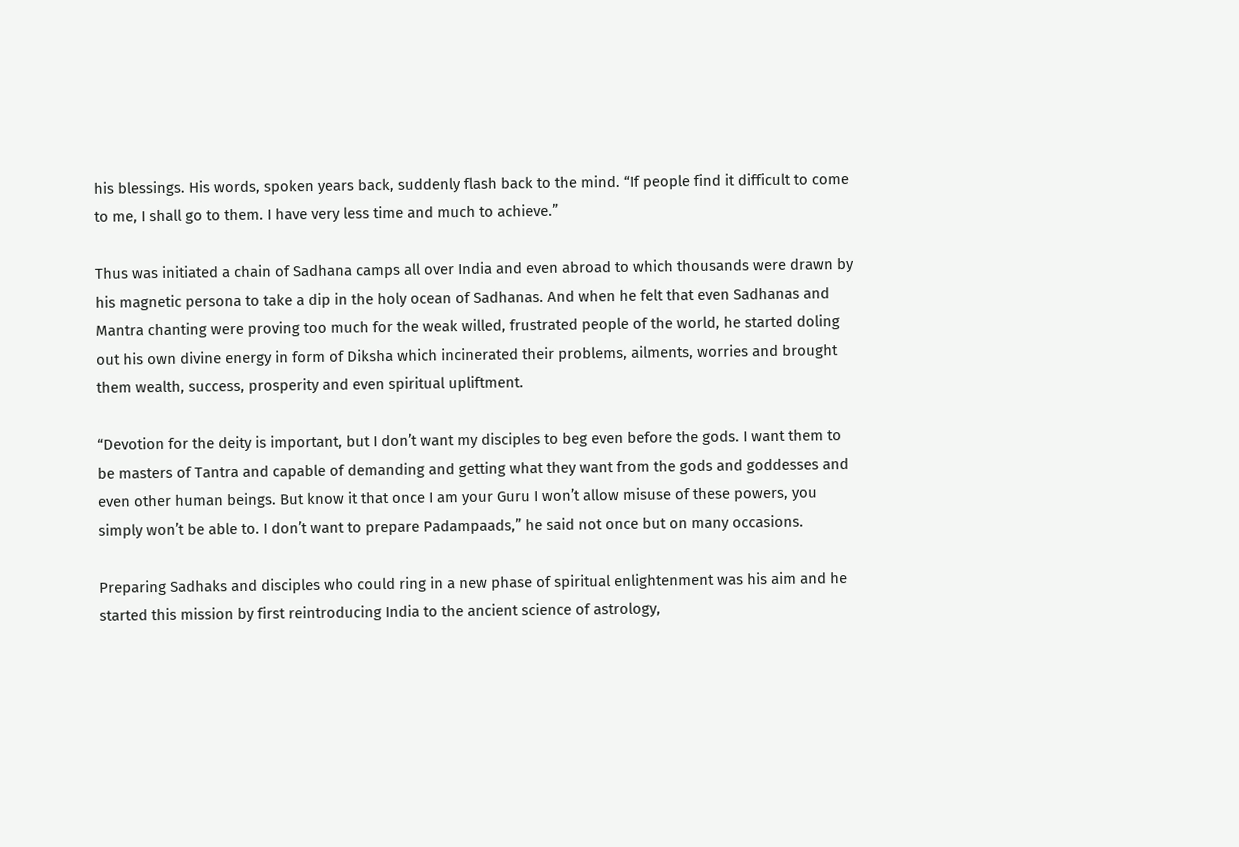his blessings. His words, spoken years back, suddenly flash back to the mind. “If people find it difficult to come to me, I shall go to them. I have very less time and much to achieve.”

Thus was initiated a chain of Sadhana camps all over India and even abroad to which thousands were drawn by his magnetic persona to take a dip in the holy ocean of Sadhanas. And when he felt that even Sadhanas and Mantra chanting were proving too much for the weak willed, frustrated people of the world, he started doling out his own divine energy in form of Diksha which incinerated their problems, ailments, worries and brought them wealth, success, prosperity and even spiritual upliftment.

“Devotion for the deity is important, but I don’t want my disciples to beg even before the gods. I want them to be masters of Tantra and capable of demanding and getting what they want from the gods and goddesses and even other human beings. But know it that once I am your Guru I won’t allow misuse of these powers, you simply won’t be able to. I don’t want to prepare Padampaads,” he said not once but on many occasions.

Preparing Sadhaks and disciples who could ring in a new phase of spiritual enlightenment was his aim and he started this mission by first reintroducing India to the ancient science of astrology,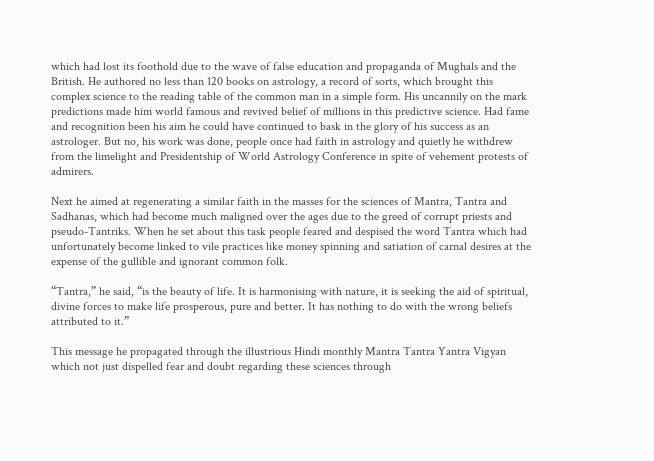which had lost its foothold due to the wave of false education and propaganda of Mughals and the British. He authored no less than 120 books on astrology, a record of sorts, which brought this complex science to the reading table of the common man in a simple form. His uncannily on the mark predictions made him world famous and revived belief of millions in this predictive science. Had fame and recognition been his aim he could have continued to bask in the glory of his success as an astrologer. But no, his work was done, people once had faith in astrology and quietly he withdrew from the limelight and Presidentship of World Astrology Conference in spite of vehement protests of admirers.

Next he aimed at regenerating a similar faith in the masses for the sciences of Mantra, Tantra and Sadhanas, which had become much maligned over the ages due to the greed of corrupt priests and pseudo-Tantriks. When he set about this task people feared and despised the word Tantra which had unfortunately become linked to vile practices like money spinning and satiation of carnal desires at the expense of the gullible and ignorant common folk.

“Tantra,” he said, “is the beauty of life. It is harmonising with nature, it is seeking the aid of spiritual, divine forces to make life prosperous, pure and better. It has nothing to do with the wrong beliefs attributed to it.”

This message he propagated through the illustrious Hindi monthly Mantra Tantra Yantra Vigyan which not just dispelled fear and doubt regarding these sciences through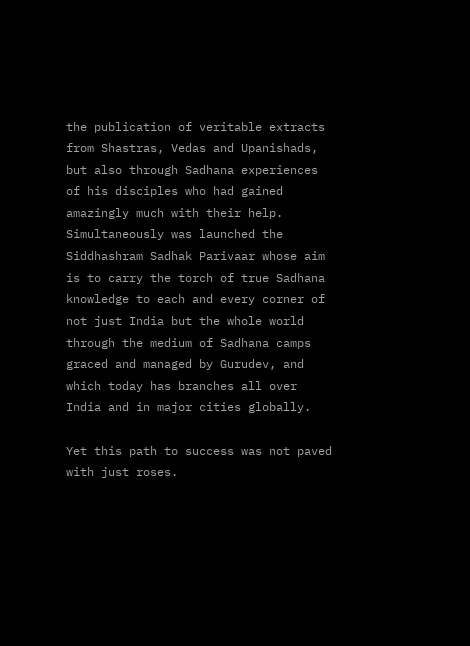the publication of veritable extracts from Shastras, Vedas and Upanishads, but also through Sadhana experiences of his disciples who had gained amazingly much with their help. Simultaneously was launched the Siddhashram Sadhak Parivaar whose aim is to carry the torch of true Sadhana knowledge to each and every corner of not just India but the whole world through the medium of Sadhana camps graced and managed by Gurudev, and which today has branches all over India and in major cities globally.

Yet this path to success was not paved with just roses.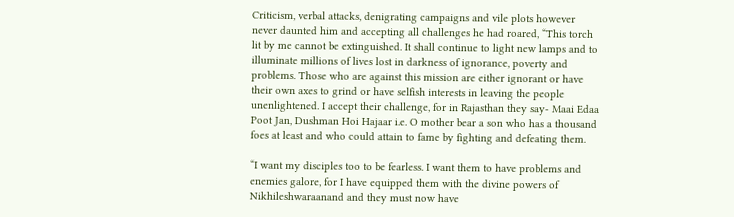Criticism, verbal attacks, denigrating campaigns and vile plots however never daunted him and accepting all challenges he had roared, “This torch lit by me cannot be extinguished. It shall continue to light new lamps and to illuminate millions of lives lost in darkness of ignorance, poverty and problems. Those who are against this mission are either ignorant or have their own axes to grind or have selfish interests in leaving the people unenlightened. I accept their challenge, for in Rajasthan they say- Maai Edaa Poot Jan, Dushman Hoi Hajaar i.e. O mother bear a son who has a thousand foes at least and who could attain to fame by fighting and defeating them.

“I want my disciples too to be fearless. I want them to have problems and enemies galore, for I have equipped them with the divine powers of Nikhileshwaraanand and they must now have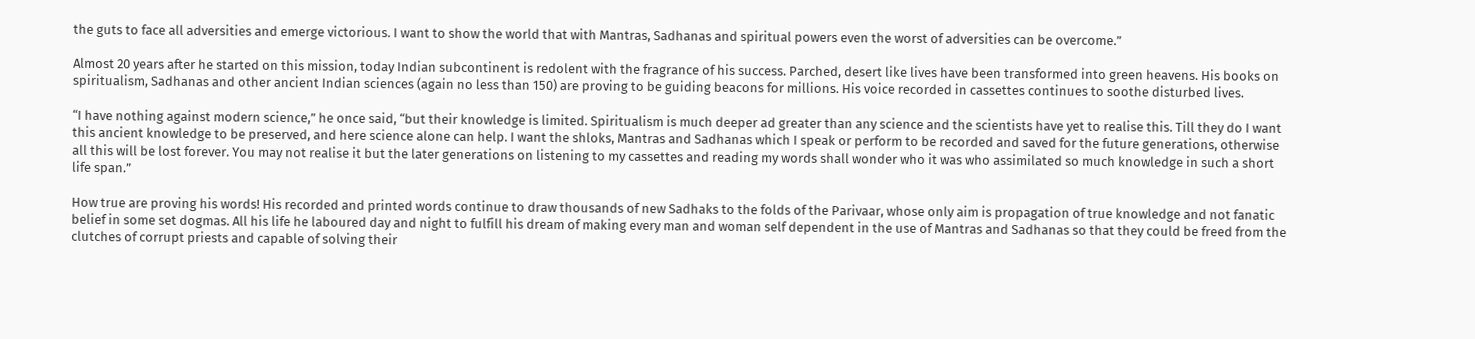the guts to face all adversities and emerge victorious. I want to show the world that with Mantras, Sadhanas and spiritual powers even the worst of adversities can be overcome.”

Almost 20 years after he started on this mission, today Indian subcontinent is redolent with the fragrance of his success. Parched, desert like lives have been transformed into green heavens. His books on spiritualism, Sadhanas and other ancient Indian sciences (again no less than 150) are proving to be guiding beacons for millions. His voice recorded in cassettes continues to soothe disturbed lives.

“I have nothing against modern science,” he once said, “but their knowledge is limited. Spiritualism is much deeper ad greater than any science and the scientists have yet to realise this. Till they do I want this ancient knowledge to be preserved, and here science alone can help. I want the shloks, Mantras and Sadhanas which I speak or perform to be recorded and saved for the future generations, otherwise all this will be lost forever. You may not realise it but the later generations on listening to my cassettes and reading my words shall wonder who it was who assimilated so much knowledge in such a short life span.”

How true are proving his words! His recorded and printed words continue to draw thousands of new Sadhaks to the folds of the Parivaar, whose only aim is propagation of true knowledge and not fanatic belief in some set dogmas. All his life he laboured day and night to fulfill his dream of making every man and woman self dependent in the use of Mantras and Sadhanas so that they could be freed from the clutches of corrupt priests and capable of solving their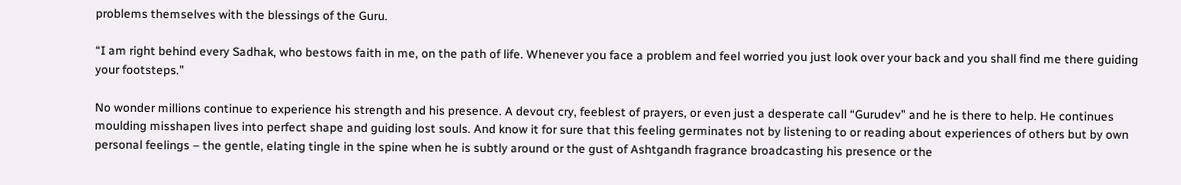problems themselves with the blessings of the Guru.

“I am right behind every Sadhak, who bestows faith in me, on the path of life. Whenever you face a problem and feel worried you just look over your back and you shall find me there guiding your footsteps.”

No wonder millions continue to experience his strength and his presence. A devout cry, feeblest of prayers, or even just a desperate call “Gurudev” and he is there to help. He continues moulding misshapen lives into perfect shape and guiding lost souls. And know it for sure that this feeling germinates not by listening to or reading about experiences of others but by own personal feelings – the gentle, elating tingle in the spine when he is subtly around or the gust of Ashtgandh fragrance broadcasting his presence or the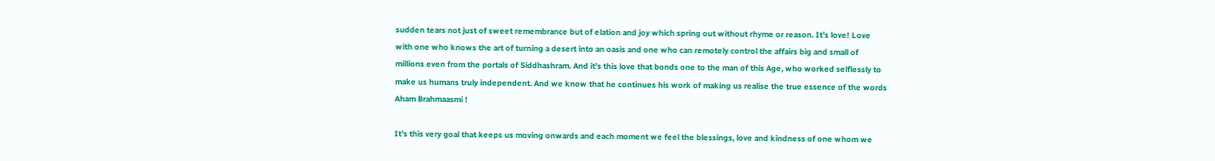sudden tears not just of sweet remembrance but of elation and joy which spring out without rhyme or reason. It’s love! Love with one who knows the art of turning a desert into an oasis and one who can remotely control the affairs big and small of millions even from the portals of Siddhashram. And it’s this love that bonds one to the man of this Age, who worked selflessly to make us humans truly independent. And we know that he continues his work of making us realise the true essence of the words Aham Brahmaasmi !

It’s this very goal that keeps us moving onwards and each moment we feel the blessings, love and kindness of one whom we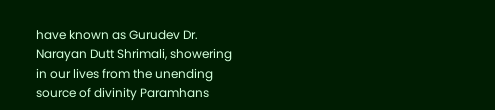have known as Gurudev Dr. Narayan Dutt Shrimali, showering in our lives from the unending source of divinity Paramhans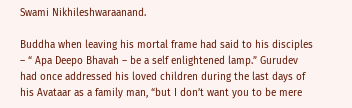Swami Nikhileshwaraanand.

Buddha when leaving his mortal frame had said to his disciples – “ Apa Deepo Bhavah – be a self enlightened lamp.” Gurudev had once addressed his loved children during the last days of his Avataar as a family man, “but I don’t want you to be mere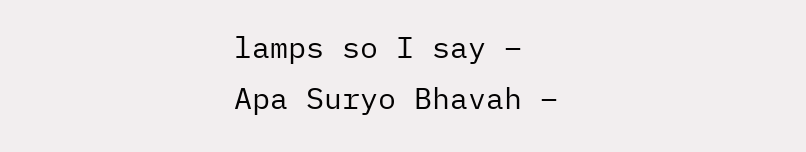lamps so I say – Apa Suryo Bhavah –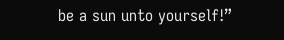be a sun unto yourself!”